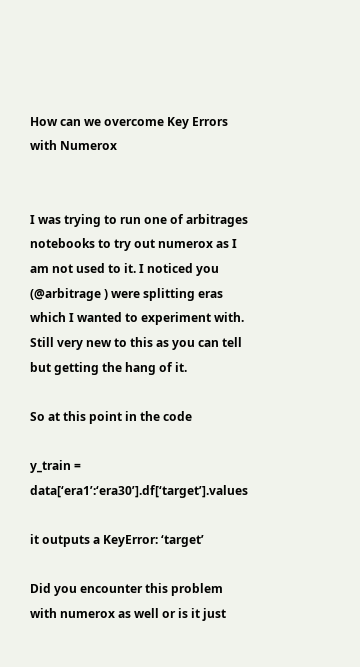How can we overcome Key Errors with Numerox


I was trying to run one of arbitrages notebooks to try out numerox as I am not used to it. I noticed you (@arbitrage ) were splitting eras which I wanted to experiment with. Still very new to this as you can tell but getting the hang of it.

So at this point in the code

y_train = data[‘era1’:‘era30’].df[‘target’].values

it outputs a KeyError: ‘target’

Did you encounter this problem with numerox as well or is it just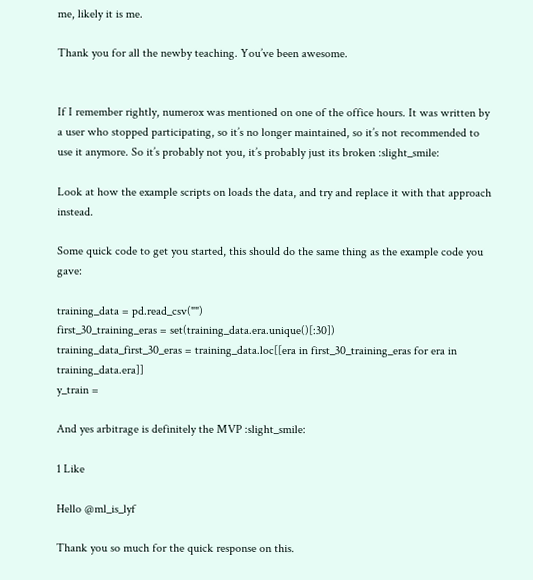me, likely it is me.

Thank you for all the newby teaching. You’ve been awesome.


If I remember rightly, numerox was mentioned on one of the office hours. It was written by a user who stopped participating, so it’s no longer maintained, so it’s not recommended to use it anymore. So it’s probably not you, it’s probably just its broken :slight_smile:

Look at how the example scripts on loads the data, and try and replace it with that approach instead.

Some quick code to get you started, this should do the same thing as the example code you gave:

training_data = pd.read_csv("")
first_30_training_eras = set(training_data.era.unique()[:30])
training_data_first_30_eras = training_data.loc[[era in first_30_training_eras for era in training_data.era]]
y_train =

And yes arbitrage is definitely the MVP :slight_smile:

1 Like

Hello @ml_is_lyf

Thank you so much for the quick response on this.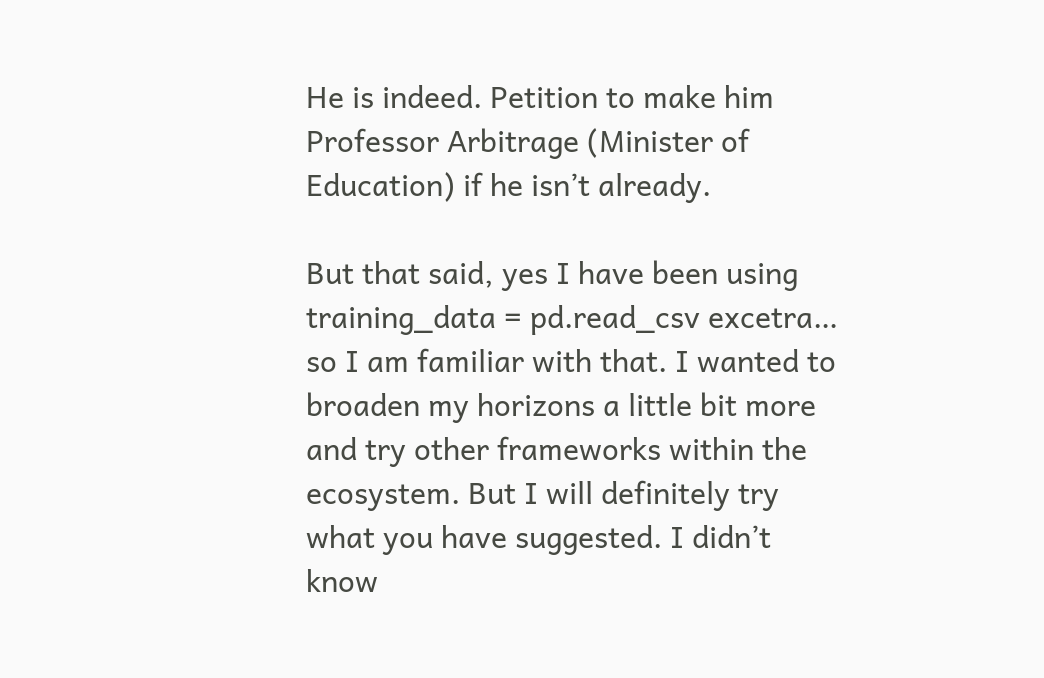He is indeed. Petition to make him Professor Arbitrage (Minister of Education) if he isn’t already.

But that said, yes I have been using training_data = pd.read_csv excetra… so I am familiar with that. I wanted to broaden my horizons a little bit more and try other frameworks within the ecosystem. But I will definitely try what you have suggested. I didn’t know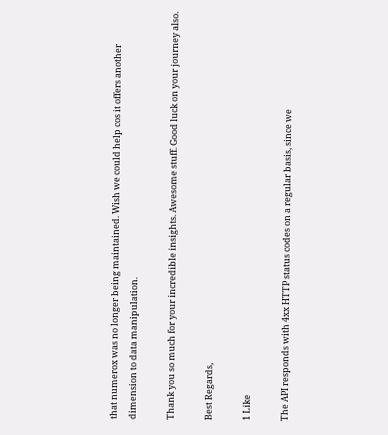that numerox was no longer being maintained. Wish we could help cos it offers another dimension to data manipulation.

Thank you so much for your incredible insights. Awesome stuff. Good luck on your journey also.

Best Regards,

1 Like

The API responds with 4xx HTTP status codes on a regular basis, since we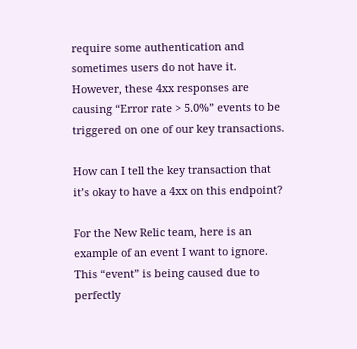require some authentication and sometimes users do not have it. However, these 4xx responses are causing “Error rate > 5.0%” events to be triggered on one of our key transactions.

How can I tell the key transaction that it’s okay to have a 4xx on this endpoint?

For the New Relic team, here is an example of an event I want to ignore. This “event” is being caused due to perfectly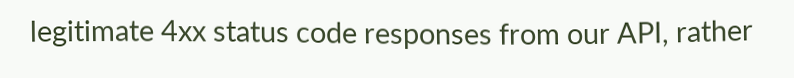legitimate 4xx status code responses from our API, rather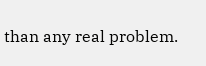than any real problem.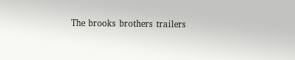The brooks brothers trailers